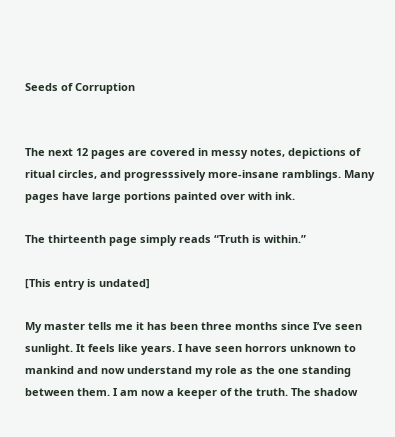Seeds of Corruption


The next 12 pages are covered in messy notes, depictions of ritual circles, and progresssively more-insane ramblings. Many pages have large portions painted over with ink.

The thirteenth page simply reads “Truth is within.”

[This entry is undated]

My master tells me it has been three months since I’ve seen sunlight. It feels like years. I have seen horrors unknown to mankind and now understand my role as the one standing between them. I am now a keeper of the truth. The shadow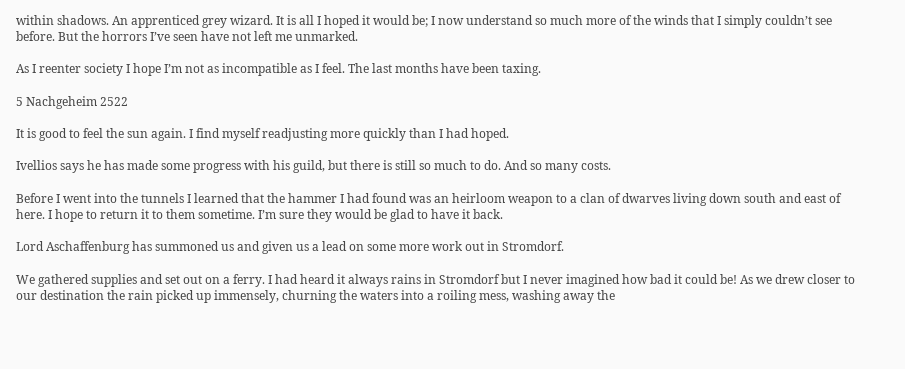within shadows. An apprenticed grey wizard. It is all I hoped it would be; I now understand so much more of the winds that I simply couldn’t see before. But the horrors I’ve seen have not left me unmarked.

As I reenter society I hope I’m not as incompatible as I feel. The last months have been taxing.

5 Nachgeheim 2522

It is good to feel the sun again. I find myself readjusting more quickly than I had hoped.

Ivellios says he has made some progress with his guild, but there is still so much to do. And so many costs.

Before I went into the tunnels I learned that the hammer I had found was an heirloom weapon to a clan of dwarves living down south and east of here. I hope to return it to them sometime. I’m sure they would be glad to have it back.

Lord Aschaffenburg has summoned us and given us a lead on some more work out in Stromdorf.

We gathered supplies and set out on a ferry. I had heard it always rains in Stromdorf but I never imagined how bad it could be! As we drew closer to our destination the rain picked up immensely, churning the waters into a roiling mess, washing away the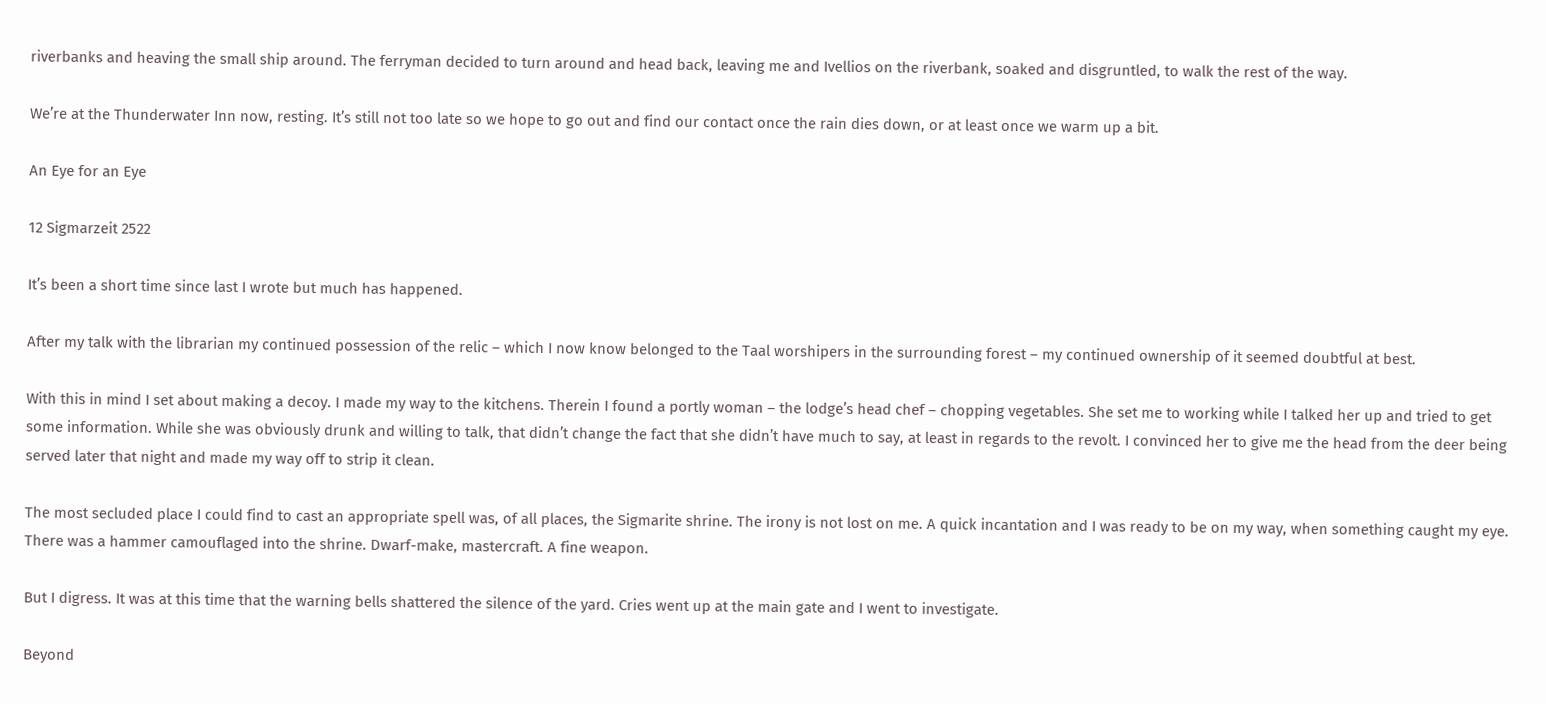riverbanks and heaving the small ship around. The ferryman decided to turn around and head back, leaving me and Ivellios on the riverbank, soaked and disgruntled, to walk the rest of the way.

We’re at the Thunderwater Inn now, resting. It’s still not too late so we hope to go out and find our contact once the rain dies down, or at least once we warm up a bit.

An Eye for an Eye

12 Sigmarzeit 2522

It’s been a short time since last I wrote but much has happened.

After my talk with the librarian my continued possession of the relic – which I now know belonged to the Taal worshipers in the surrounding forest – my continued ownership of it seemed doubtful at best.

With this in mind I set about making a decoy. I made my way to the kitchens. Therein I found a portly woman – the lodge’s head chef – chopping vegetables. She set me to working while I talked her up and tried to get some information. While she was obviously drunk and willing to talk, that didn’t change the fact that she didn’t have much to say, at least in regards to the revolt. I convinced her to give me the head from the deer being served later that night and made my way off to strip it clean.

The most secluded place I could find to cast an appropriate spell was, of all places, the Sigmarite shrine. The irony is not lost on me. A quick incantation and I was ready to be on my way, when something caught my eye. There was a hammer camouflaged into the shrine. Dwarf-make, mastercraft. A fine weapon.

But I digress. It was at this time that the warning bells shattered the silence of the yard. Cries went up at the main gate and I went to investigate.

Beyond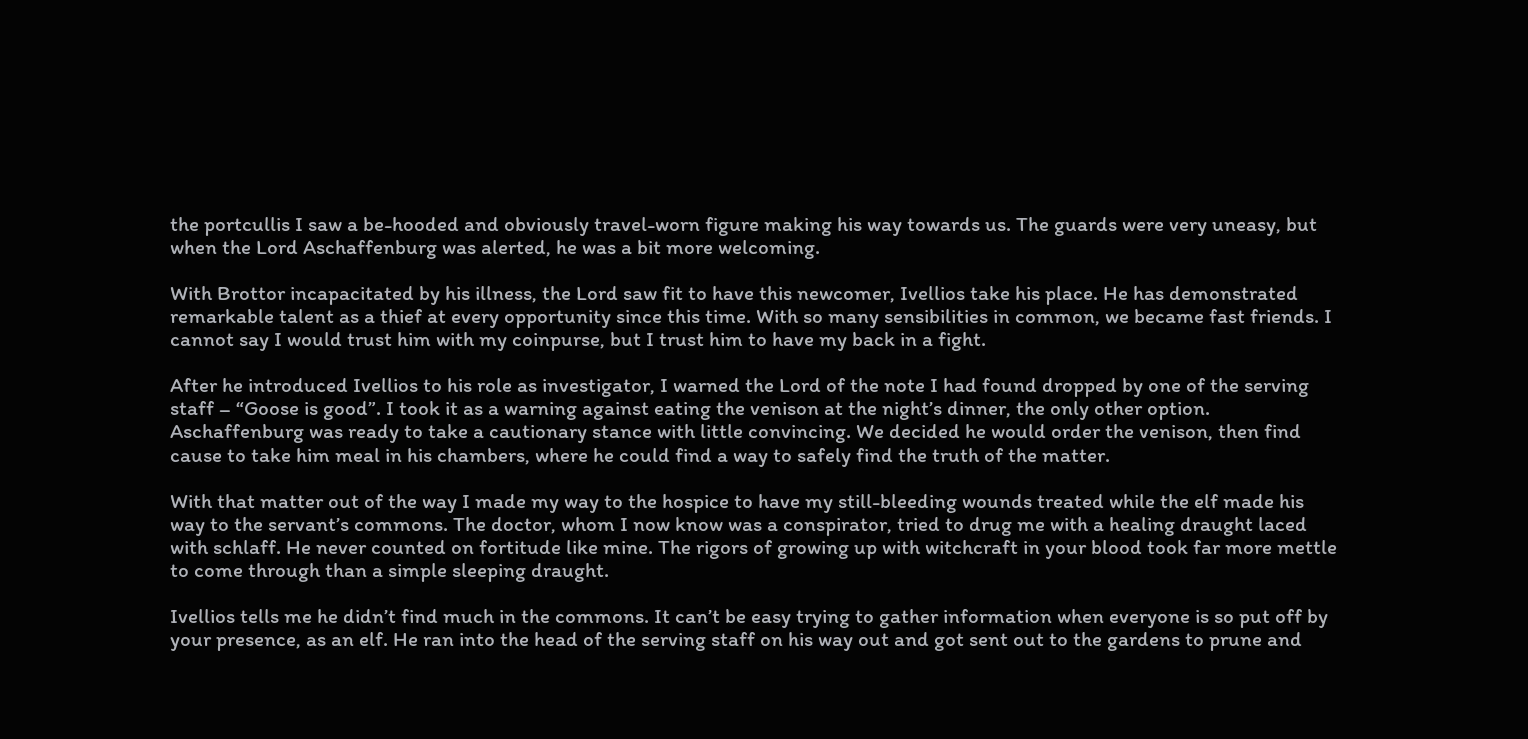the portcullis I saw a be-hooded and obviously travel-worn figure making his way towards us. The guards were very uneasy, but when the Lord Aschaffenburg was alerted, he was a bit more welcoming.

With Brottor incapacitated by his illness, the Lord saw fit to have this newcomer, Ivellios take his place. He has demonstrated remarkable talent as a thief at every opportunity since this time. With so many sensibilities in common, we became fast friends. I cannot say I would trust him with my coinpurse, but I trust him to have my back in a fight.

After he introduced Ivellios to his role as investigator, I warned the Lord of the note I had found dropped by one of the serving staff – “Goose is good”. I took it as a warning against eating the venison at the night’s dinner, the only other option. Aschaffenburg was ready to take a cautionary stance with little convincing. We decided he would order the venison, then find cause to take him meal in his chambers, where he could find a way to safely find the truth of the matter.

With that matter out of the way I made my way to the hospice to have my still-bleeding wounds treated while the elf made his way to the servant’s commons. The doctor, whom I now know was a conspirator, tried to drug me with a healing draught laced with schlaff. He never counted on fortitude like mine. The rigors of growing up with witchcraft in your blood took far more mettle to come through than a simple sleeping draught.

Ivellios tells me he didn’t find much in the commons. It can’t be easy trying to gather information when everyone is so put off by your presence, as an elf. He ran into the head of the serving staff on his way out and got sent out to the gardens to prune and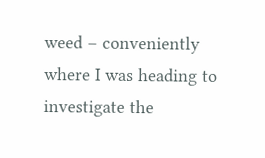weed – conveniently where I was heading to investigate the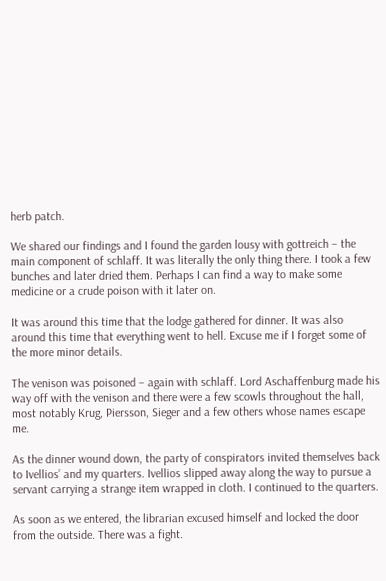herb patch.

We shared our findings and I found the garden lousy with gottreich – the main component of schlaff. It was literally the only thing there. I took a few bunches and later dried them. Perhaps I can find a way to make some medicine or a crude poison with it later on.

It was around this time that the lodge gathered for dinner. It was also around this time that everything went to hell. Excuse me if I forget some of the more minor details.

The venison was poisoned – again with schlaff. Lord Aschaffenburg made his way off with the venison and there were a few scowls throughout the hall, most notably Krug, Piersson, Sieger and a few others whose names escape me.

As the dinner wound down, the party of conspirators invited themselves back to Ivellios’ and my quarters. Ivellios slipped away along the way to pursue a servant carrying a strange item wrapped in cloth. I continued to the quarters.

As soon as we entered, the librarian excused himself and locked the door from the outside. There was a fight.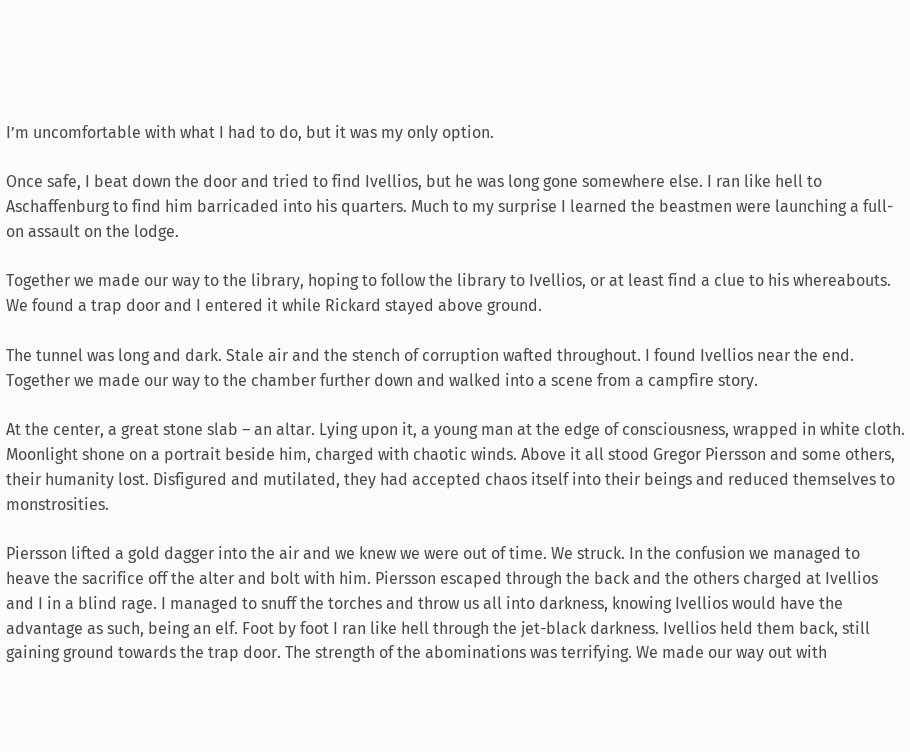I’m uncomfortable with what I had to do, but it was my only option.

Once safe, I beat down the door and tried to find Ivellios, but he was long gone somewhere else. I ran like hell to Aschaffenburg to find him barricaded into his quarters. Much to my surprise I learned the beastmen were launching a full-on assault on the lodge.

Together we made our way to the library, hoping to follow the library to Ivellios, or at least find a clue to his whereabouts. We found a trap door and I entered it while Rickard stayed above ground.

The tunnel was long and dark. Stale air and the stench of corruption wafted throughout. I found Ivellios near the end. Together we made our way to the chamber further down and walked into a scene from a campfire story.

At the center, a great stone slab – an altar. Lying upon it, a young man at the edge of consciousness, wrapped in white cloth. Moonlight shone on a portrait beside him, charged with chaotic winds. Above it all stood Gregor Piersson and some others, their humanity lost. Disfigured and mutilated, they had accepted chaos itself into their beings and reduced themselves to monstrosities.

Piersson lifted a gold dagger into the air and we knew we were out of time. We struck. In the confusion we managed to heave the sacrifice off the alter and bolt with him. Piersson escaped through the back and the others charged at Ivellios and I in a blind rage. I managed to snuff the torches and throw us all into darkness, knowing Ivellios would have the advantage as such, being an elf. Foot by foot I ran like hell through the jet-black darkness. Ivellios held them back, still gaining ground towards the trap door. The strength of the abominations was terrifying. We made our way out with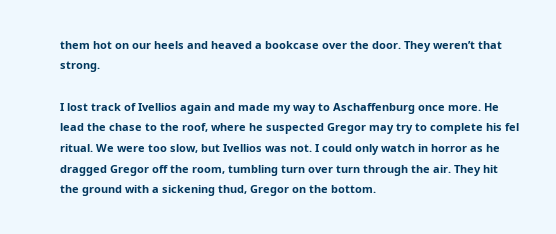them hot on our heels and heaved a bookcase over the door. They weren’t that strong.

I lost track of Ivellios again and made my way to Aschaffenburg once more. He lead the chase to the roof, where he suspected Gregor may try to complete his fel ritual. We were too slow, but Ivellios was not. I could only watch in horror as he dragged Gregor off the room, tumbling turn over turn through the air. They hit the ground with a sickening thud, Gregor on the bottom.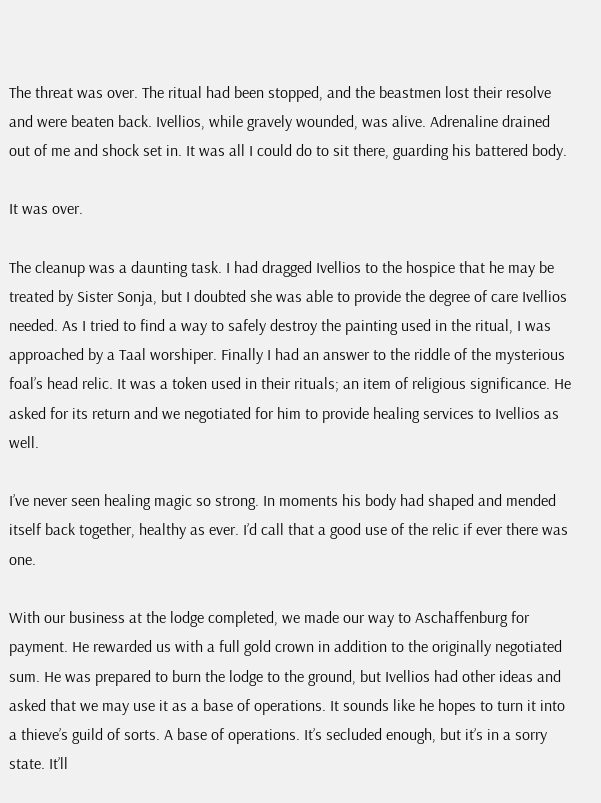The threat was over. The ritual had been stopped, and the beastmen lost their resolve and were beaten back. Ivellios, while gravely wounded, was alive. Adrenaline drained out of me and shock set in. It was all I could do to sit there, guarding his battered body.

It was over.

The cleanup was a daunting task. I had dragged Ivellios to the hospice that he may be treated by Sister Sonja, but I doubted she was able to provide the degree of care Ivellios needed. As I tried to find a way to safely destroy the painting used in the ritual, I was approached by a Taal worshiper. Finally I had an answer to the riddle of the mysterious foal’s head relic. It was a token used in their rituals; an item of religious significance. He asked for its return and we negotiated for him to provide healing services to Ivellios as well.

I’ve never seen healing magic so strong. In moments his body had shaped and mended itself back together, healthy as ever. I’d call that a good use of the relic if ever there was one.

With our business at the lodge completed, we made our way to Aschaffenburg for payment. He rewarded us with a full gold crown in addition to the originally negotiated sum. He was prepared to burn the lodge to the ground, but Ivellios had other ideas and asked that we may use it as a base of operations. It sounds like he hopes to turn it into a thieve’s guild of sorts. A base of operations. It’s secluded enough, but it’s in a sorry state. It’ll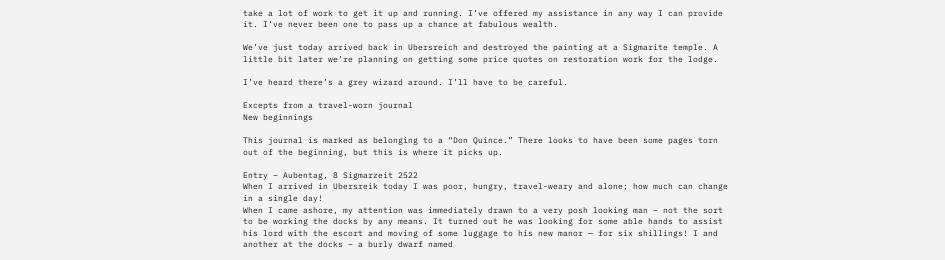take a lot of work to get it up and running. I’ve offered my assistance in any way I can provide it. I’ve never been one to pass up a chance at fabulous wealth.

We’ve just today arrived back in Ubersreich and destroyed the painting at a Sigmarite temple. A little bit later we’re planning on getting some price quotes on restoration work for the lodge.

I’ve heard there’s a grey wizard around. I’ll have to be careful.

Excepts from a travel-worn journal
New beginnings

This journal is marked as belonging to a “Don Quince.” There looks to have been some pages torn out of the beginning, but this is where it picks up.

Entry – Aubentag, 8 Sigmarzeit 2522
When I arrived in Ubersreik today I was poor, hungry, travel-weary and alone; how much can change in a single day!
When I came ashore, my attention was immediately drawn to a very posh looking man – not the sort to be working the docks by any means. It turned out he was looking for some able hands to assist his lord with the escort and moving of some luggage to his new manor — for six shillings! I and another at the docks – a burly dwarf named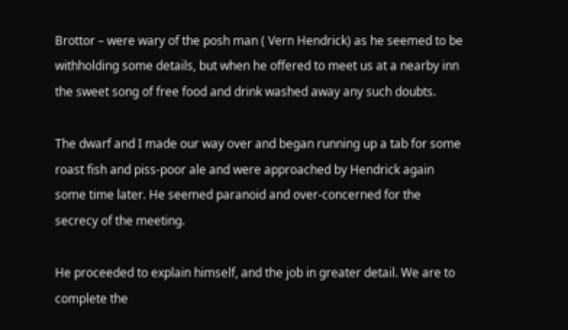Brottor – were wary of the posh man ( Vern Hendrick) as he seemed to be withholding some details, but when he offered to meet us at a nearby inn the sweet song of free food and drink washed away any such doubts.

The dwarf and I made our way over and began running up a tab for some roast fish and piss-poor ale and were approached by Hendrick again some time later. He seemed paranoid and over-concerned for the secrecy of the meeting.

He proceeded to explain himself, and the job in greater detail. We are to complete the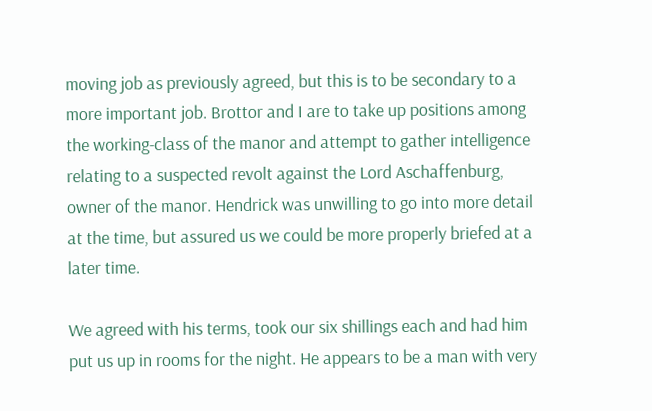moving job as previously agreed, but this is to be secondary to a more important job. Brottor and I are to take up positions among the working-class of the manor and attempt to gather intelligence relating to a suspected revolt against the Lord Aschaffenburg, owner of the manor. Hendrick was unwilling to go into more detail at the time, but assured us we could be more properly briefed at a later time.

We agreed with his terms, took our six shillings each and had him put us up in rooms for the night. He appears to be a man with very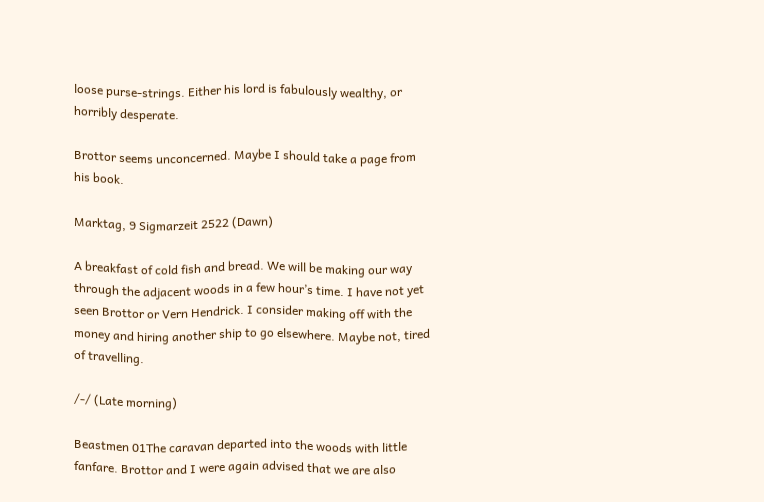loose purse-strings. Either his lord is fabulously wealthy, or horribly desperate.

Brottor seems unconcerned. Maybe I should take a page from his book.

Marktag, 9 Sigmarzeit 2522 (Dawn)

A breakfast of cold fish and bread. We will be making our way through the adjacent woods in a few hour’s time. I have not yet seen Brottor or Vern Hendrick. I consider making off with the money and hiring another ship to go elsewhere. Maybe not, tired of travelling.

/-/ (Late morning)

Beastmen 01The caravan departed into the woods with little fanfare. Brottor and I were again advised that we are also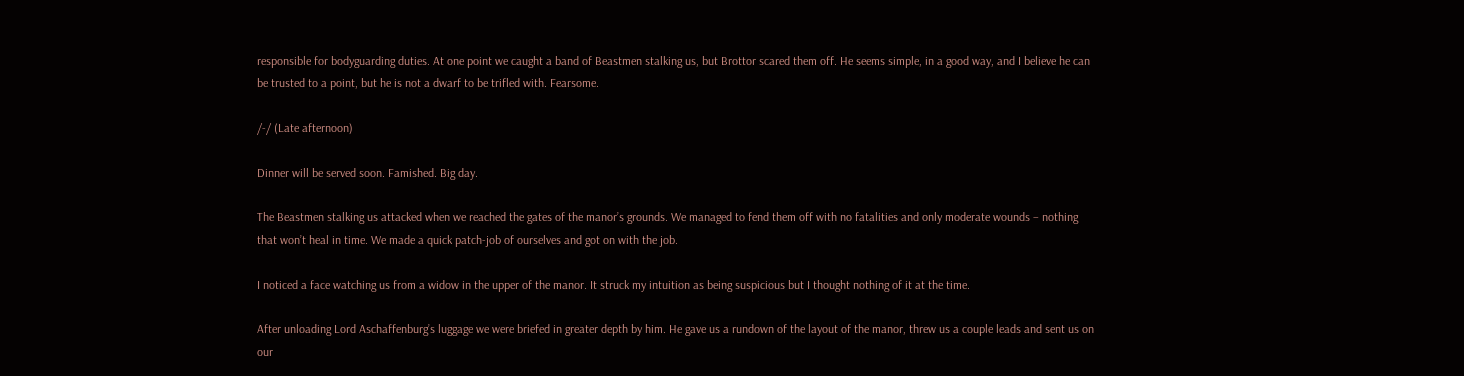responsible for bodyguarding duties. At one point we caught a band of Beastmen stalking us, but Brottor scared them off. He seems simple, in a good way, and I believe he can be trusted to a point, but he is not a dwarf to be trifled with. Fearsome.

/-/ (Late afternoon)

Dinner will be served soon. Famished. Big day.

The Beastmen stalking us attacked when we reached the gates of the manor’s grounds. We managed to fend them off with no fatalities and only moderate wounds – nothing that won’t heal in time. We made a quick patch-job of ourselves and got on with the job.

I noticed a face watching us from a widow in the upper of the manor. It struck my intuition as being suspicious but I thought nothing of it at the time.

After unloading Lord Aschaffenburg’s luggage we were briefed in greater depth by him. He gave us a rundown of the layout of the manor, threw us a couple leads and sent us on our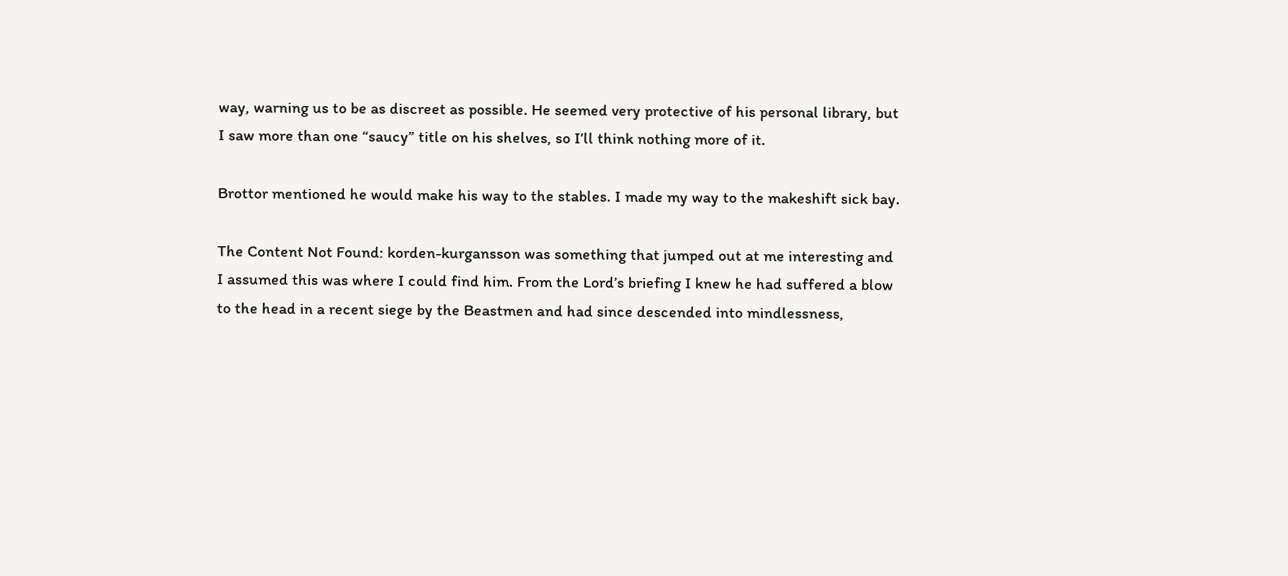way, warning us to be as discreet as possible. He seemed very protective of his personal library, but I saw more than one “saucy” title on his shelves, so I’ll think nothing more of it.

Brottor mentioned he would make his way to the stables. I made my way to the makeshift sick bay.

The Content Not Found: korden-kurgansson was something that jumped out at me interesting and I assumed this was where I could find him. From the Lord’s briefing I knew he had suffered a blow to the head in a recent siege by the Beastmen and had since descended into mindlessness,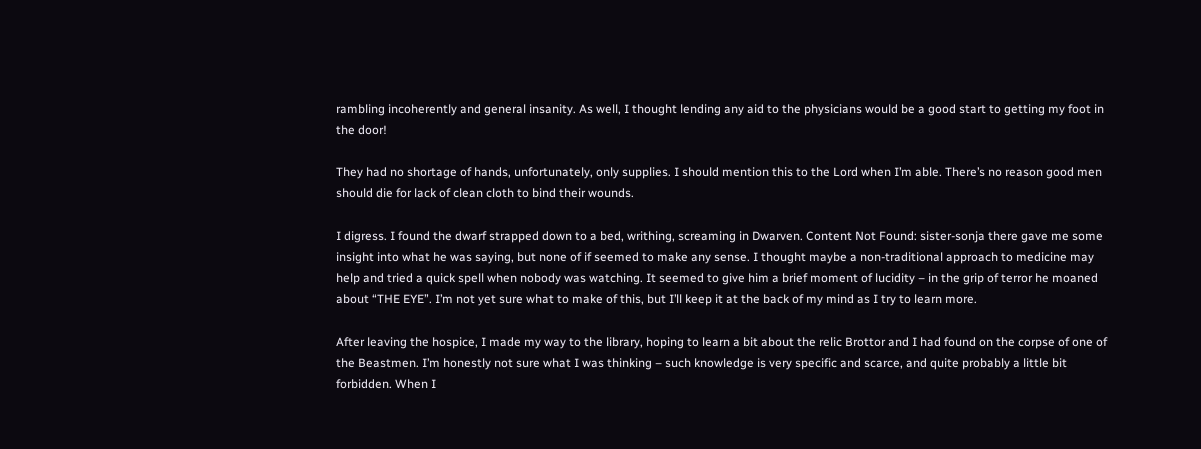rambling incoherently and general insanity. As well, I thought lending any aid to the physicians would be a good start to getting my foot in the door!

They had no shortage of hands, unfortunately, only supplies. I should mention this to the Lord when I’m able. There’s no reason good men should die for lack of clean cloth to bind their wounds.

I digress. I found the dwarf strapped down to a bed, writhing, screaming in Dwarven. Content Not Found: sister-sonja there gave me some insight into what he was saying, but none of if seemed to make any sense. I thought maybe a non-traditional approach to medicine may help and tried a quick spell when nobody was watching. It seemed to give him a brief moment of lucidity – in the grip of terror he moaned about “THE EYE”. I’m not yet sure what to make of this, but I’ll keep it at the back of my mind as I try to learn more.

After leaving the hospice, I made my way to the library, hoping to learn a bit about the relic Brottor and I had found on the corpse of one of the Beastmen. I’m honestly not sure what I was thinking – such knowledge is very specific and scarce, and quite probably a little bit forbidden. When I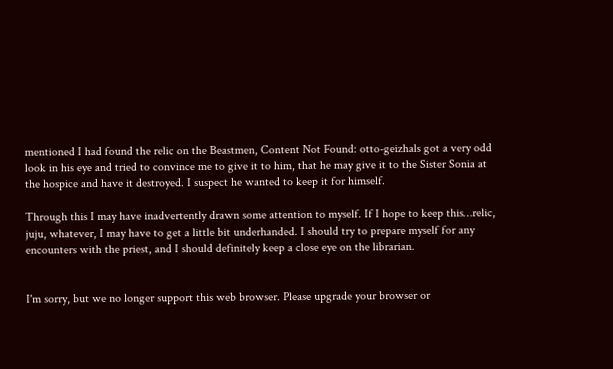mentioned I had found the relic on the Beastmen, Content Not Found: otto-geizhals got a very odd look in his eye and tried to convince me to give it to him, that he may give it to the Sister Sonia at the hospice and have it destroyed. I suspect he wanted to keep it for himself.

Through this I may have inadvertently drawn some attention to myself. If I hope to keep this…relic, juju, whatever, I may have to get a little bit underhanded. I should try to prepare myself for any encounters with the priest, and I should definitely keep a close eye on the librarian.


I'm sorry, but we no longer support this web browser. Please upgrade your browser or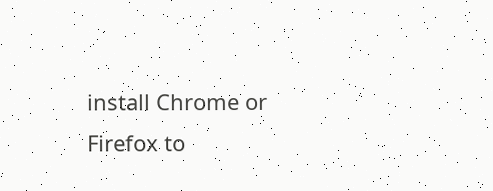install Chrome or Firefox to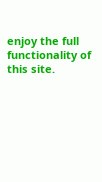enjoy the full functionality of this site.